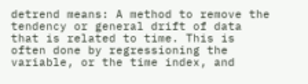detrend means: A method to remove the tendency or general drift of data that is related to time. This is often done by regressioning the variable, or the time index, and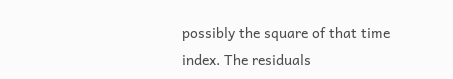possibly the square of that time index. The residuals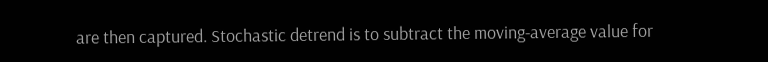are then captured. Stochastic detrend is to subtract the moving-average value for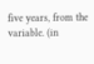five years, from the variable. (in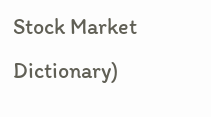Stock Market Dictionary)